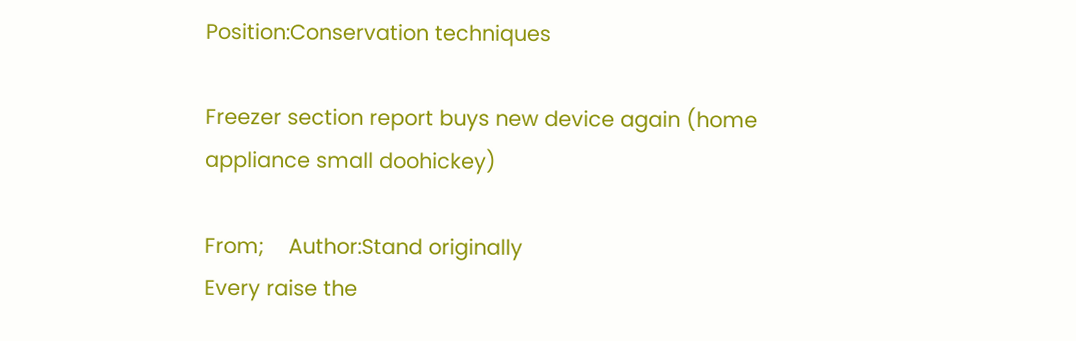Position:Conservation techniques

Freezer section report buys new device again (home appliance small doohickey)

From;    Author:Stand originally
Every raise the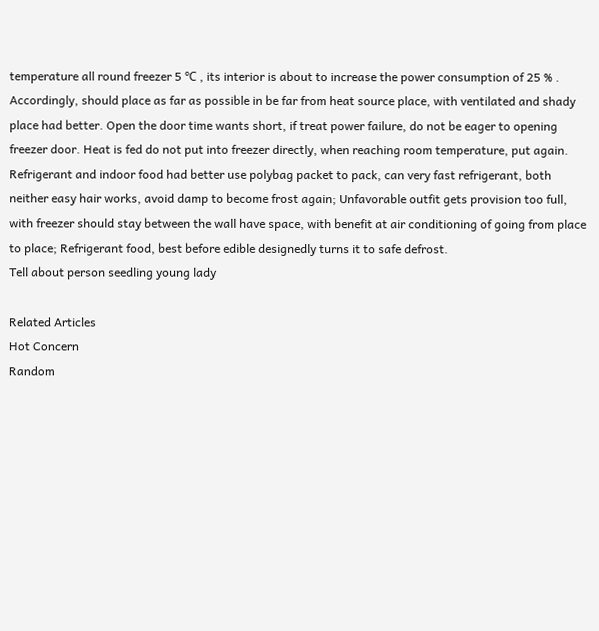temperature all round freezer 5 ℃ , its interior is about to increase the power consumption of 25 % . Accordingly, should place as far as possible in be far from heat source place, with ventilated and shady place had better. Open the door time wants short, if treat power failure, do not be eager to opening freezer door. Heat is fed do not put into freezer directly, when reaching room temperature, put again. Refrigerant and indoor food had better use polybag packet to pack, can very fast refrigerant, both neither easy hair works, avoid damp to become frost again; Unfavorable outfit gets provision too full, with freezer should stay between the wall have space, with benefit at air conditioning of going from place to place; Refrigerant food, best before edible designedly turns it to safe defrost.
Tell about person seedling young lady

Related Articles
Hot Concern
Random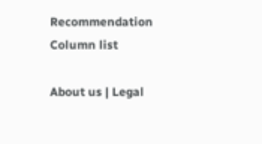Recommendation
Column list

About us | Legal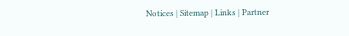Notices | Sitemap | Links | Partner